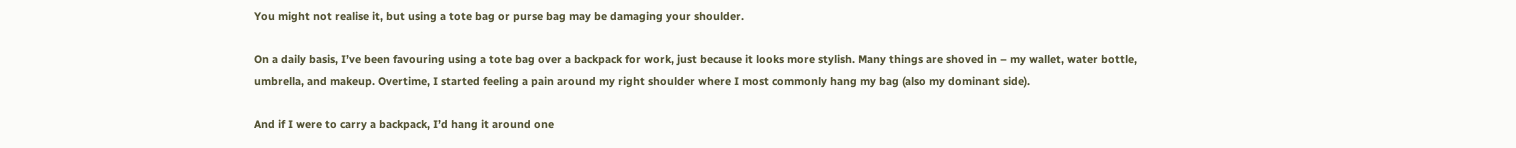You might not realise it, but using a tote bag or purse bag may be damaging your shoulder.

On a daily basis, I’ve been favouring using a tote bag over a backpack for work, just because it looks more stylish. Many things are shoved in – my wallet, water bottle, umbrella, and makeup. Overtime, I started feeling a pain around my right shoulder where I most commonly hang my bag (also my dominant side).

And if I were to carry a backpack, I’d hang it around one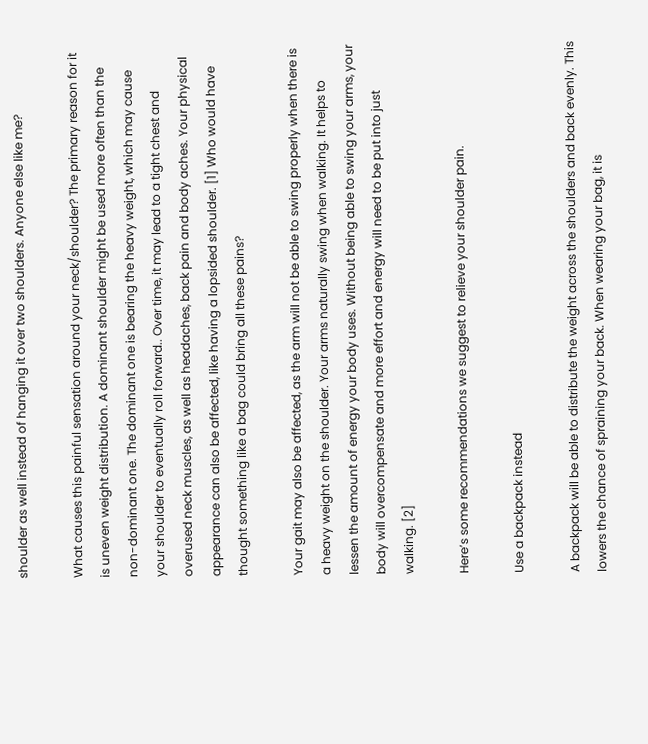shoulder as well instead of hanging it over two shoulders. Anyone else like me?

What causes this painful sensation around your neck/shoulder? The primary reason for it is uneven weight distribution. A dominant shoulder might be used more often than the non-dominant one. The dominant one is bearing the heavy weight, which may cause your shoulder to eventually roll forward.. Over time, it may lead to a tight chest and overused neck muscles, as well as headaches, back pain and body aches. Your physical appearance can also be affected, like having a lopsided shoulder. [1] Who would have thought something like a bag could bring all these pains?

Your gait may also be affected, as the arm will not be able to swing properly when there is a heavy weight on the shoulder. Your arms naturally swing when walking. It helps to lessen the amount of energy your body uses. Without being able to swing your arms, your body will overcompensate and more effort and energy will need to be put into just walking. [2]

Here’s some recommendations we suggest to relieve your shoulder pain.

Use a backpack instead

A backpack will be able to distribute the weight across the shoulders and back evenly. This lowers the chance of spraining your back. When wearing your bag, it is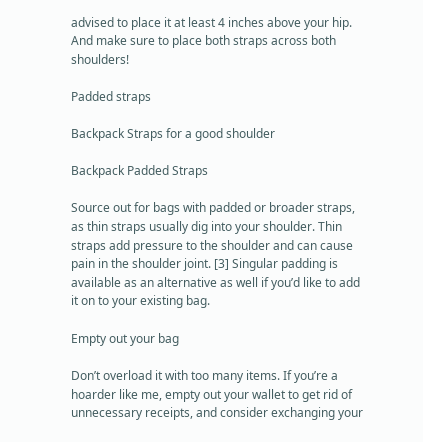advised to place it at least 4 inches above your hip. And make sure to place both straps across both shoulders!

Padded straps

Backpack Straps for a good shoulder

Backpack Padded Straps

Source out for bags with padded or broader straps, as thin straps usually dig into your shoulder. Thin straps add pressure to the shoulder and can cause pain in the shoulder joint. [3] Singular padding is available as an alternative as well if you’d like to add it on to your existing bag.

Empty out your bag

Don’t overload it with too many items. If you’re a hoarder like me, empty out your wallet to get rid of unnecessary receipts, and consider exchanging your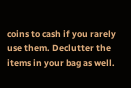coins to cash if you rarely use them. Declutter the items in your bag as well.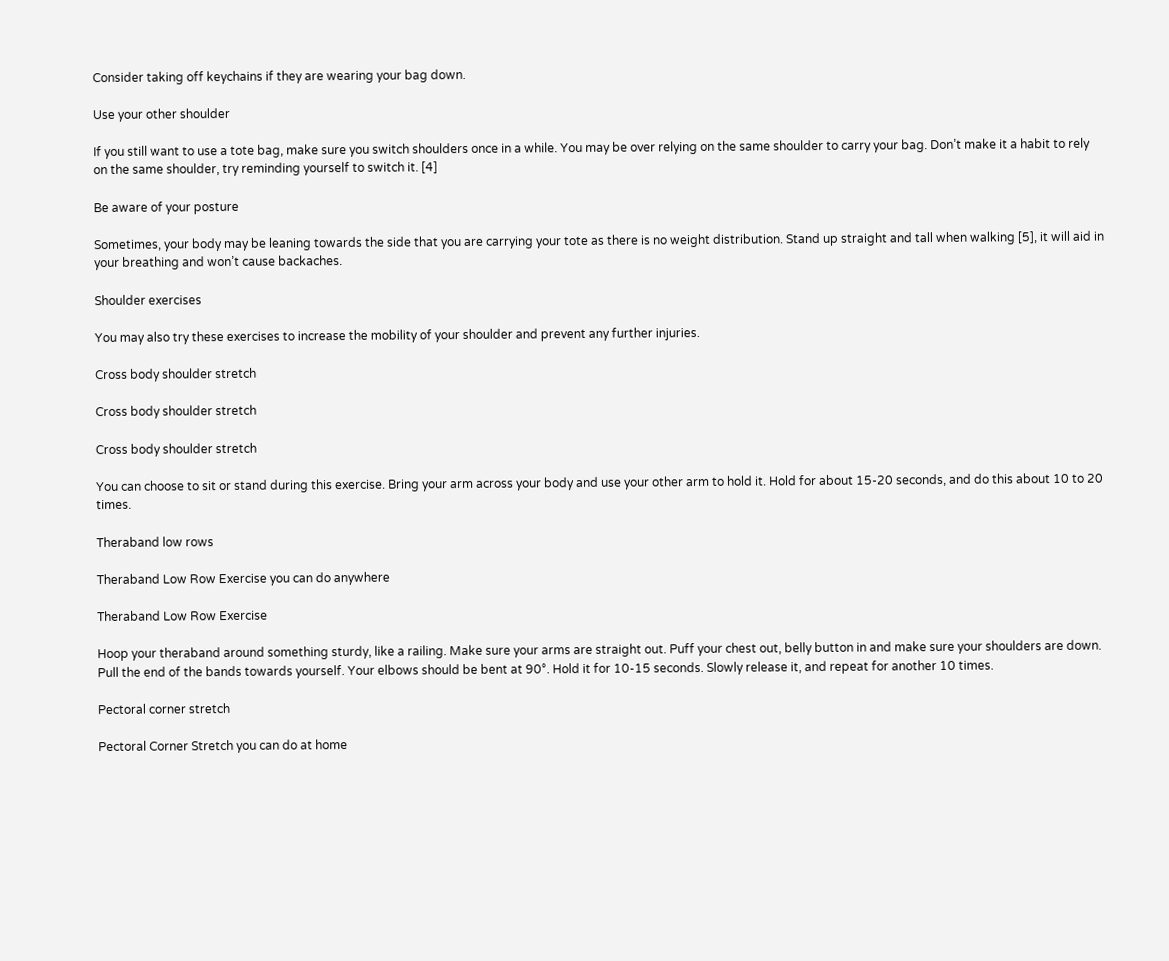Consider taking off keychains if they are wearing your bag down.

Use your other shoulder

If you still want to use a tote bag, make sure you switch shoulders once in a while. You may be over relying on the same shoulder to carry your bag. Don’t make it a habit to rely on the same shoulder, try reminding yourself to switch it. [4]

Be aware of your posture

Sometimes, your body may be leaning towards the side that you are carrying your tote as there is no weight distribution. Stand up straight and tall when walking [5], it will aid in your breathing and won’t cause backaches.

Shoulder exercises

You may also try these exercises to increase the mobility of your shoulder and prevent any further injuries.

Cross body shoulder stretch

Cross body shoulder stretch

Cross body shoulder stretch

You can choose to sit or stand during this exercise. Bring your arm across your body and use your other arm to hold it. Hold for about 15-20 seconds, and do this about 10 to 20 times.

Theraband low rows

Theraband Low Row Exercise you can do anywhere

Theraband Low Row Exercise

Hoop your theraband around something sturdy, like a railing. Make sure your arms are straight out. Puff your chest out, belly button in and make sure your shoulders are down.
Pull the end of the bands towards yourself. Your elbows should be bent at 90°. Hold it for 10-15 seconds. Slowly release it, and repeat for another 10 times.

Pectoral corner stretch

Pectoral Corner Stretch you can do at home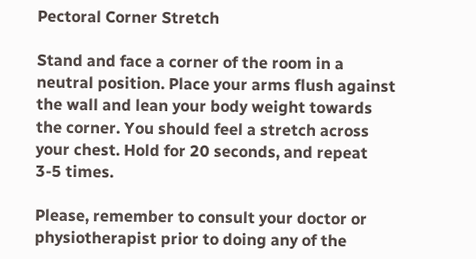Pectoral Corner Stretch

Stand and face a corner of the room in a neutral position. Place your arms flush against the wall and lean your body weight towards the corner. You should feel a stretch across your chest. Hold for 20 seconds, and repeat 3-5 times.

Please, remember to consult your doctor or physiotherapist prior to doing any of the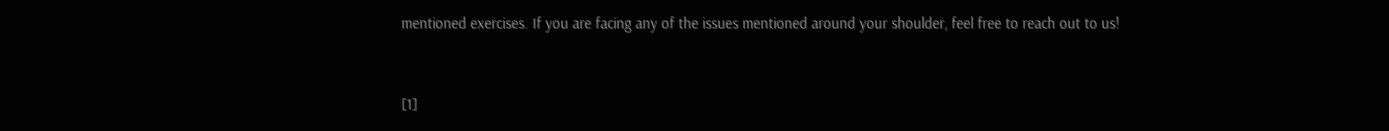mentioned exercises. If you are facing any of the issues mentioned around your shoulder, feel free to reach out to us!


[1]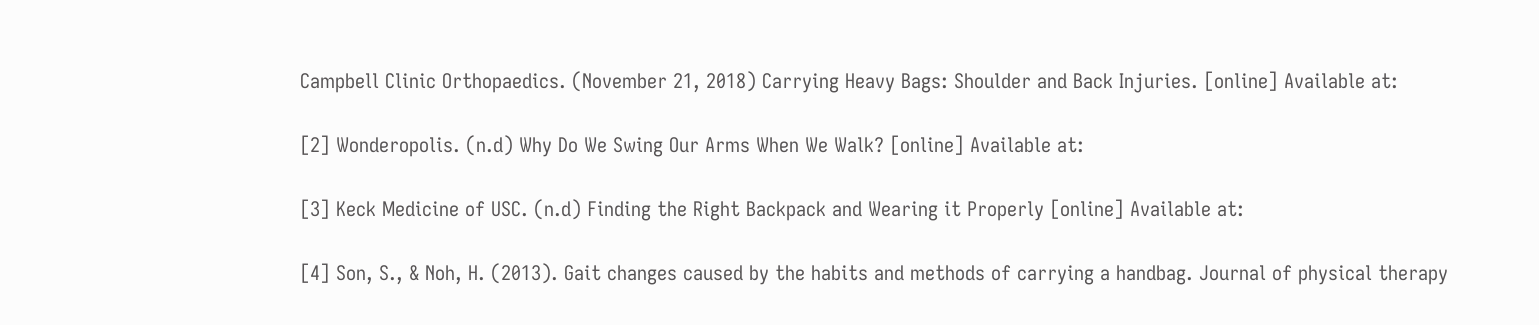Campbell Clinic Orthopaedics. (November 21, 2018) Carrying Heavy Bags: Shoulder and Back Injuries. [online] Available at:

[2] Wonderopolis. (n.d) Why Do We Swing Our Arms When We Walk? [online] Available at:

[3] Keck Medicine of USC. (n.d) Finding the Right Backpack and Wearing it Properly [online] Available at:

[4] Son, S., & Noh, H. (2013). Gait changes caused by the habits and methods of carrying a handbag. Journal of physical therapy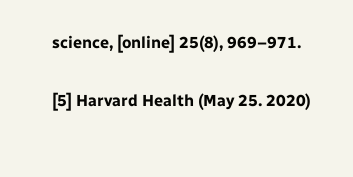science, [online] 25(8), 969–971.

[5] Harvard Health (May 25. 2020)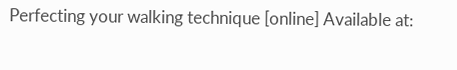Perfecting your walking technique [online] Available at: